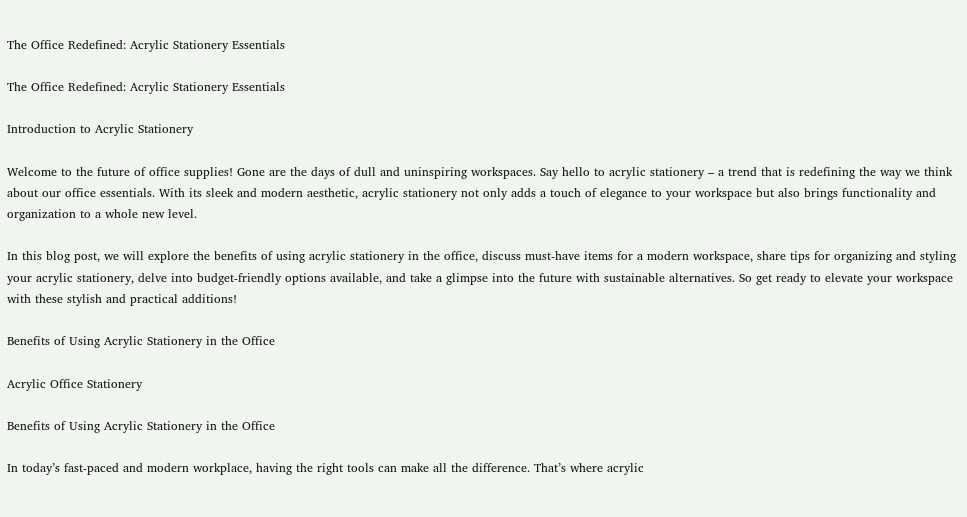The Office Redefined: Acrylic Stationery Essentials

The Office Redefined: Acrylic Stationery Essentials

Introduction to Acrylic Stationery

Welcome to the future of office supplies! Gone are the days of dull and uninspiring workspaces. Say hello to acrylic stationery – a trend that is redefining the way we think about our office essentials. With its sleek and modern aesthetic, acrylic stationery not only adds a touch of elegance to your workspace but also brings functionality and organization to a whole new level.

In this blog post, we will explore the benefits of using acrylic stationery in the office, discuss must-have items for a modern workspace, share tips for organizing and styling your acrylic stationery, delve into budget-friendly options available, and take a glimpse into the future with sustainable alternatives. So get ready to elevate your workspace with these stylish and practical additions!

Benefits of Using Acrylic Stationery in the Office

Acrylic Office Stationery

Benefits of Using Acrylic Stationery in the Office

In today’s fast-paced and modern workplace, having the right tools can make all the difference. That’s where acrylic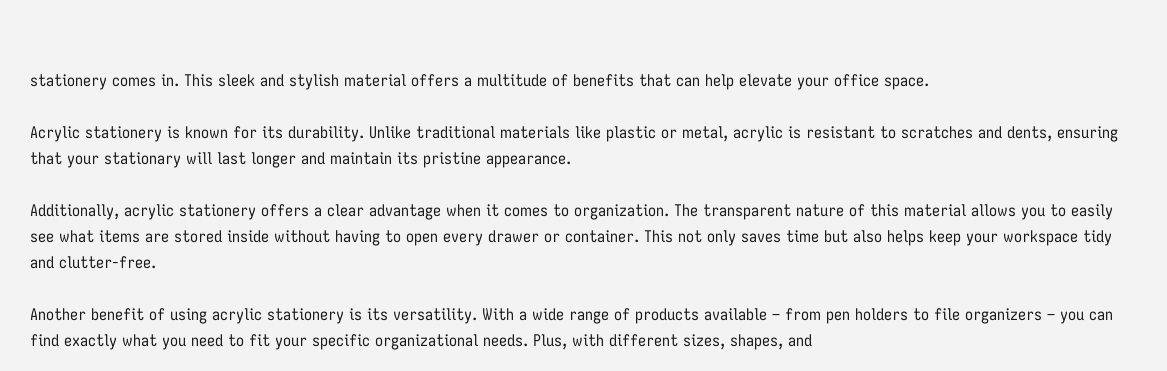stationery comes in. This sleek and stylish material offers a multitude of benefits that can help elevate your office space.

Acrylic stationery is known for its durability. Unlike traditional materials like plastic or metal, acrylic is resistant to scratches and dents, ensuring that your stationary will last longer and maintain its pristine appearance.

Additionally, acrylic stationery offers a clear advantage when it comes to organization. The transparent nature of this material allows you to easily see what items are stored inside without having to open every drawer or container. This not only saves time but also helps keep your workspace tidy and clutter-free.

Another benefit of using acrylic stationery is its versatility. With a wide range of products available – from pen holders to file organizers – you can find exactly what you need to fit your specific organizational needs. Plus, with different sizes, shapes, and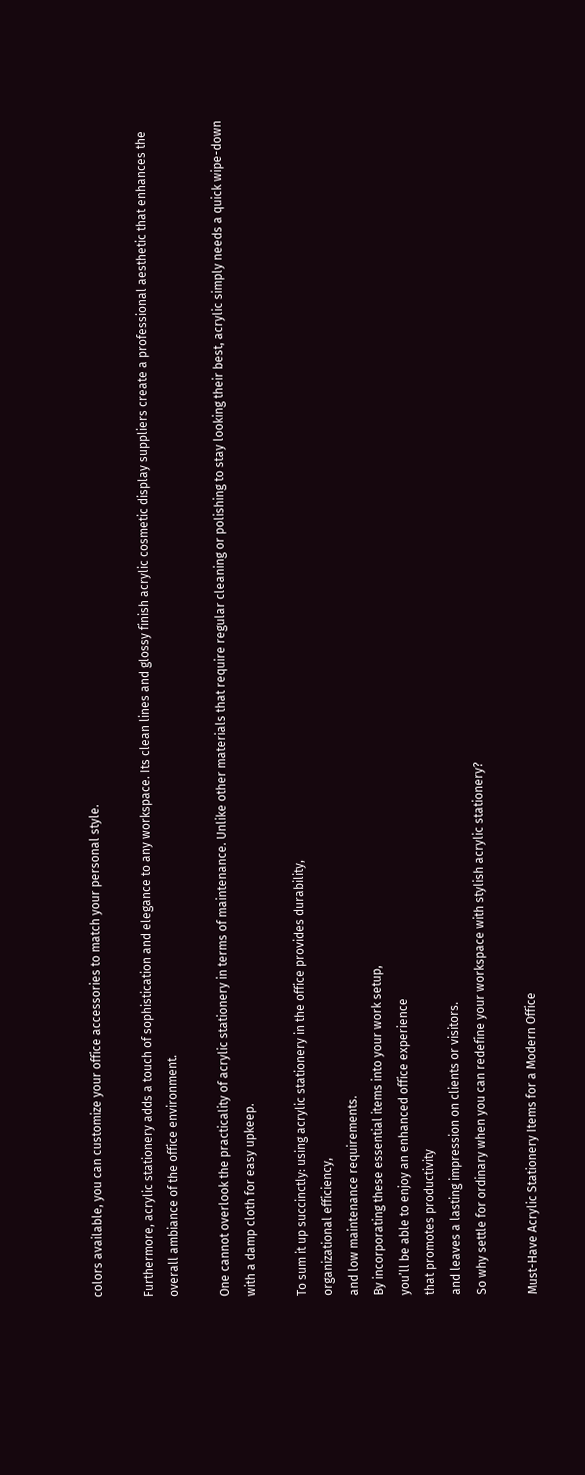colors available, you can customize your office accessories to match your personal style.

Furthermore, acrylic stationery adds a touch of sophistication and elegance to any workspace. Its clean lines and glossy finish acrylic cosmetic display suppliers create a professional aesthetic that enhances the overall ambiance of the office environment.

One cannot overlook the practicality of acrylic stationery in terms of maintenance. Unlike other materials that require regular cleaning or polishing to stay looking their best, acrylic simply needs a quick wipe-down with a damp cloth for easy upkeep.

To sum it up succinctly: using acrylic stationery in the office provides durability,
organizational efficiency,
and low maintenance requirements.
By incorporating these essential items into your work setup,
you’ll be able to enjoy an enhanced office experience
that promotes productivity
and leaves a lasting impression on clients or visitors.
So why settle for ordinary when you can redefine your workspace with stylish acrylic stationery?

Must-Have Acrylic Stationery Items for a Modern Office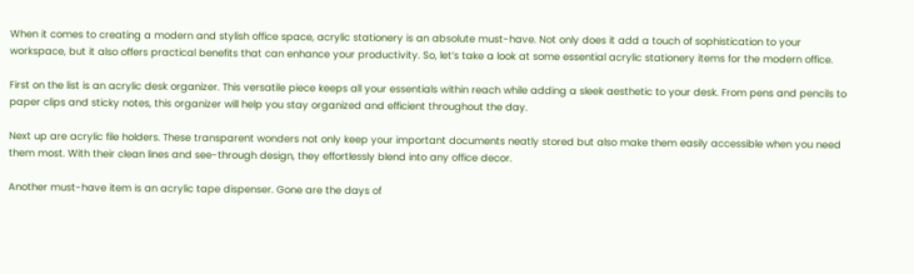When it comes to creating a modern and stylish office space, acrylic stationery is an absolute must-have. Not only does it add a touch of sophistication to your workspace, but it also offers practical benefits that can enhance your productivity. So, let’s take a look at some essential acrylic stationery items for the modern office.

First on the list is an acrylic desk organizer. This versatile piece keeps all your essentials within reach while adding a sleek aesthetic to your desk. From pens and pencils to paper clips and sticky notes, this organizer will help you stay organized and efficient throughout the day.

Next up are acrylic file holders. These transparent wonders not only keep your important documents neatly stored but also make them easily accessible when you need them most. With their clean lines and see-through design, they effortlessly blend into any office decor.

Another must-have item is an acrylic tape dispenser. Gone are the days of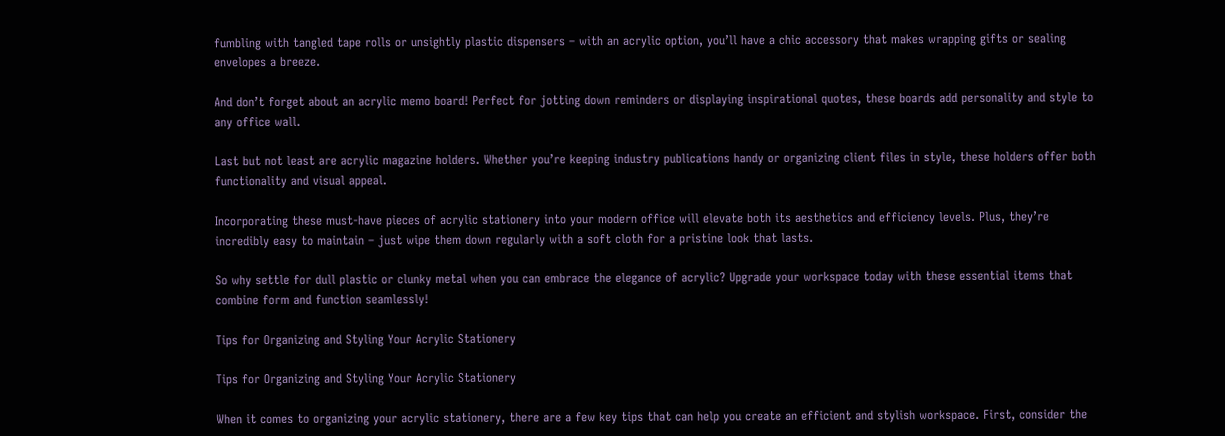fumbling with tangled tape rolls or unsightly plastic dispensers – with an acrylic option, you’ll have a chic accessory that makes wrapping gifts or sealing envelopes a breeze.

And don’t forget about an acrylic memo board! Perfect for jotting down reminders or displaying inspirational quotes, these boards add personality and style to any office wall.

Last but not least are acrylic magazine holders. Whether you’re keeping industry publications handy or organizing client files in style, these holders offer both functionality and visual appeal.

Incorporating these must-have pieces of acrylic stationery into your modern office will elevate both its aesthetics and efficiency levels. Plus, they’re incredibly easy to maintain – just wipe them down regularly with a soft cloth for a pristine look that lasts.

So why settle for dull plastic or clunky metal when you can embrace the elegance of acrylic? Upgrade your workspace today with these essential items that combine form and function seamlessly!

Tips for Organizing and Styling Your Acrylic Stationery

Tips for Organizing and Styling Your Acrylic Stationery

When it comes to organizing your acrylic stationery, there are a few key tips that can help you create an efficient and stylish workspace. First, consider the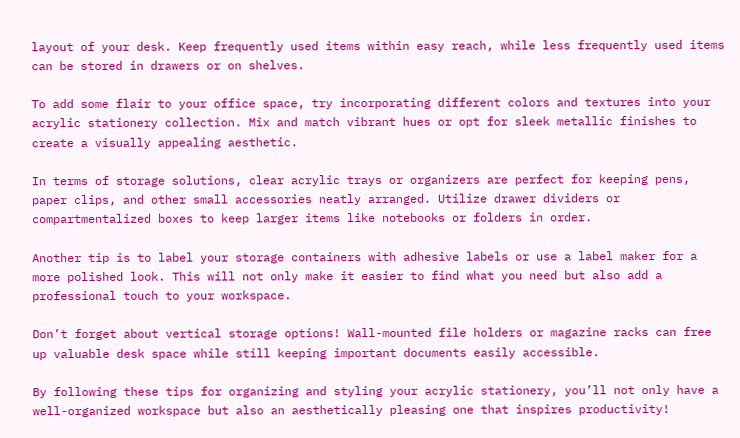layout of your desk. Keep frequently used items within easy reach, while less frequently used items can be stored in drawers or on shelves.

To add some flair to your office space, try incorporating different colors and textures into your acrylic stationery collection. Mix and match vibrant hues or opt for sleek metallic finishes to create a visually appealing aesthetic.

In terms of storage solutions, clear acrylic trays or organizers are perfect for keeping pens, paper clips, and other small accessories neatly arranged. Utilize drawer dividers or compartmentalized boxes to keep larger items like notebooks or folders in order.

Another tip is to label your storage containers with adhesive labels or use a label maker for a more polished look. This will not only make it easier to find what you need but also add a professional touch to your workspace.

Don’t forget about vertical storage options! Wall-mounted file holders or magazine racks can free up valuable desk space while still keeping important documents easily accessible.

By following these tips for organizing and styling your acrylic stationery, you’ll not only have a well-organized workspace but also an aesthetically pleasing one that inspires productivity!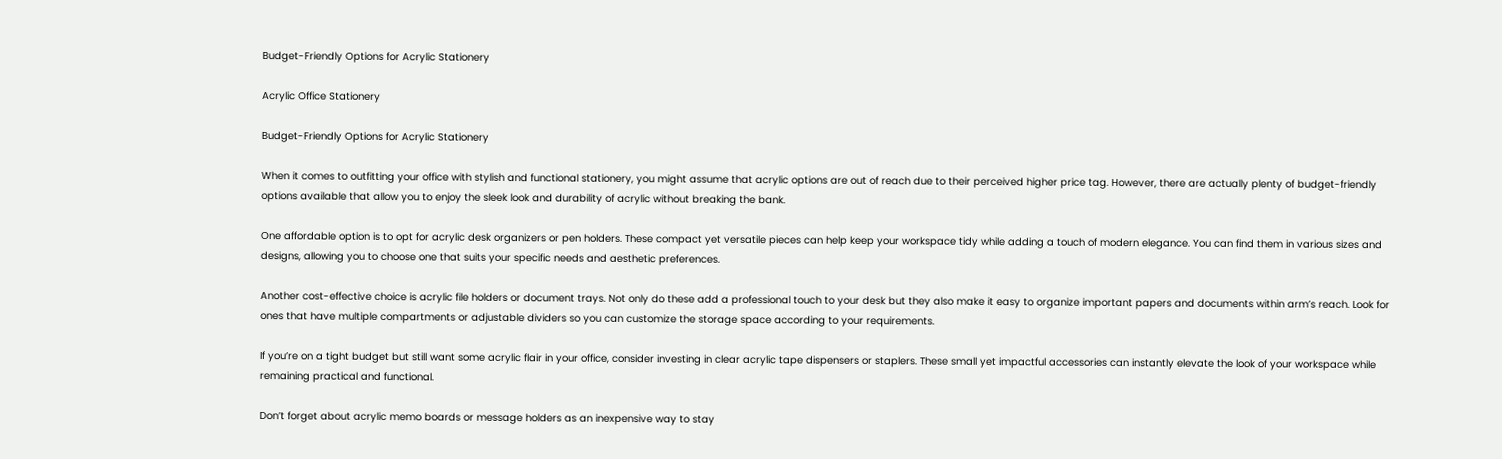Budget-Friendly Options for Acrylic Stationery

Acrylic Office Stationery

Budget-Friendly Options for Acrylic Stationery

When it comes to outfitting your office with stylish and functional stationery, you might assume that acrylic options are out of reach due to their perceived higher price tag. However, there are actually plenty of budget-friendly options available that allow you to enjoy the sleek look and durability of acrylic without breaking the bank.

One affordable option is to opt for acrylic desk organizers or pen holders. These compact yet versatile pieces can help keep your workspace tidy while adding a touch of modern elegance. You can find them in various sizes and designs, allowing you to choose one that suits your specific needs and aesthetic preferences.

Another cost-effective choice is acrylic file holders or document trays. Not only do these add a professional touch to your desk but they also make it easy to organize important papers and documents within arm’s reach. Look for ones that have multiple compartments or adjustable dividers so you can customize the storage space according to your requirements.

If you’re on a tight budget but still want some acrylic flair in your office, consider investing in clear acrylic tape dispensers or staplers. These small yet impactful accessories can instantly elevate the look of your workspace while remaining practical and functional.

Don’t forget about acrylic memo boards or message holders as an inexpensive way to stay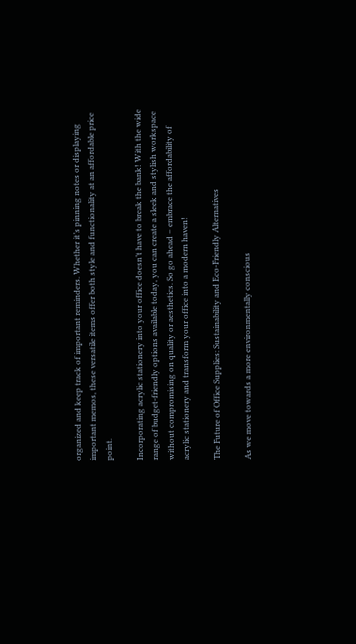organized and keep track of important reminders. Whether it’s pinning notes or displaying important memos, these versatile items offer both style and functionality at an affordable price point.

Incorporating acrylic stationery into your office doesn’t have to break the bank! With the wide range of budget-friendly options available today, you can create a sleek and stylish workspace without compromising on quality or aesthetics. So go ahead – embrace the affordability of acrylic stationery and transform your office into a modern haven!

The Future of Office Supplies: Sustainability and Eco-Friendly Alternatives

As we move towards a more environmentally conscious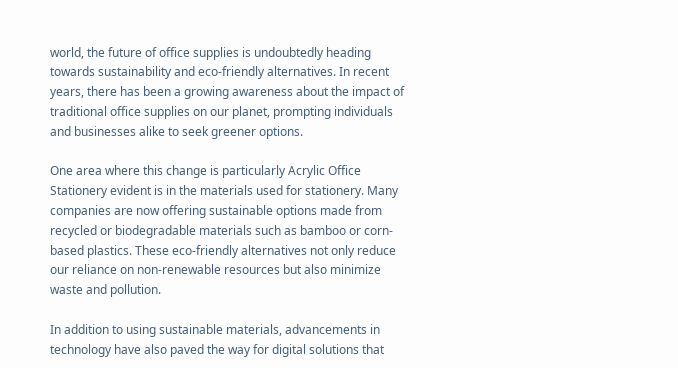world, the future of office supplies is undoubtedly heading towards sustainability and eco-friendly alternatives. In recent years, there has been a growing awareness about the impact of traditional office supplies on our planet, prompting individuals and businesses alike to seek greener options.

One area where this change is particularly Acrylic Office Stationery evident is in the materials used for stationery. Many companies are now offering sustainable options made from recycled or biodegradable materials such as bamboo or corn-based plastics. These eco-friendly alternatives not only reduce our reliance on non-renewable resources but also minimize waste and pollution.

In addition to using sustainable materials, advancements in technology have also paved the way for digital solutions that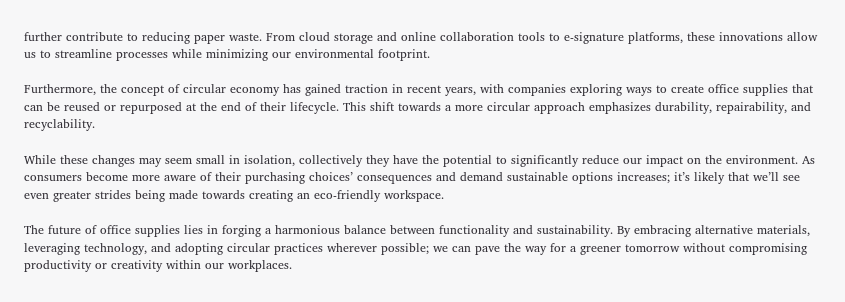further contribute to reducing paper waste. From cloud storage and online collaboration tools to e-signature platforms, these innovations allow us to streamline processes while minimizing our environmental footprint.

Furthermore, the concept of circular economy has gained traction in recent years, with companies exploring ways to create office supplies that can be reused or repurposed at the end of their lifecycle. This shift towards a more circular approach emphasizes durability, repairability, and recyclability.

While these changes may seem small in isolation, collectively they have the potential to significantly reduce our impact on the environment. As consumers become more aware of their purchasing choices’ consequences and demand sustainable options increases; it’s likely that we’ll see even greater strides being made towards creating an eco-friendly workspace.

The future of office supplies lies in forging a harmonious balance between functionality and sustainability. By embracing alternative materials, leveraging technology, and adopting circular practices wherever possible; we can pave the way for a greener tomorrow without compromising productivity or creativity within our workplaces.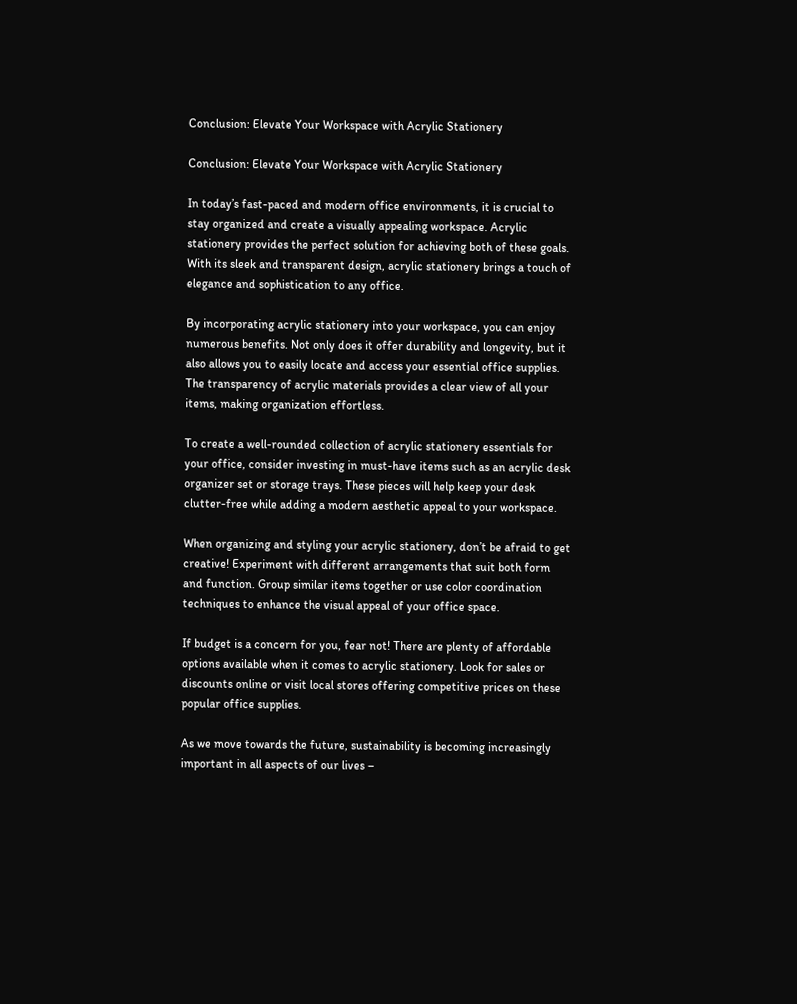Conclusion: Elevate Your Workspace with Acrylic Stationery

Conclusion: Elevate Your Workspace with Acrylic Stationery

In today’s fast-paced and modern office environments, it is crucial to stay organized and create a visually appealing workspace. Acrylic stationery provides the perfect solution for achieving both of these goals. With its sleek and transparent design, acrylic stationery brings a touch of elegance and sophistication to any office.

By incorporating acrylic stationery into your workspace, you can enjoy numerous benefits. Not only does it offer durability and longevity, but it also allows you to easily locate and access your essential office supplies. The transparency of acrylic materials provides a clear view of all your items, making organization effortless.

To create a well-rounded collection of acrylic stationery essentials for your office, consider investing in must-have items such as an acrylic desk organizer set or storage trays. These pieces will help keep your desk clutter-free while adding a modern aesthetic appeal to your workspace.

When organizing and styling your acrylic stationery, don’t be afraid to get creative! Experiment with different arrangements that suit both form and function. Group similar items together or use color coordination techniques to enhance the visual appeal of your office space.

If budget is a concern for you, fear not! There are plenty of affordable options available when it comes to acrylic stationery. Look for sales or discounts online or visit local stores offering competitive prices on these popular office supplies.

As we move towards the future, sustainability is becoming increasingly important in all aspects of our lives –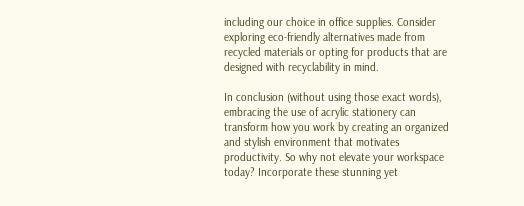including our choice in office supplies. Consider exploring eco-friendly alternatives made from recycled materials or opting for products that are designed with recyclability in mind.

In conclusion (without using those exact words), embracing the use of acrylic stationery can transform how you work by creating an organized and stylish environment that motivates productivity. So why not elevate your workspace today? Incorporate these stunning yet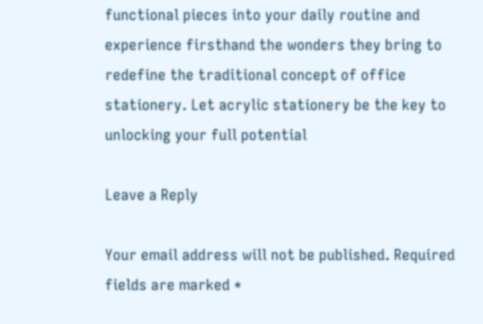functional pieces into your daily routine and experience firsthand the wonders they bring to redefine the traditional concept of office stationery. Let acrylic stationery be the key to unlocking your full potential

Leave a Reply

Your email address will not be published. Required fields are marked *